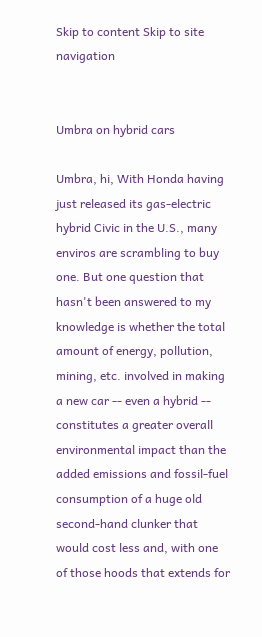Skip to content Skip to site navigation


Umbra on hybrid cars

Umbra, hi, With Honda having just released its gas-electric hybrid Civic in the U.S., many enviros are scrambling to buy one. But one question that hasn't been answered to my knowledge is whether the total amount of energy, pollution, mining, etc. involved in making a new car -- even a hybrid -- constitutes a greater overall environmental impact than the added emissions and fossil-fuel consumption of a huge old second-hand clunker that would cost less and, with one of those hoods that extends for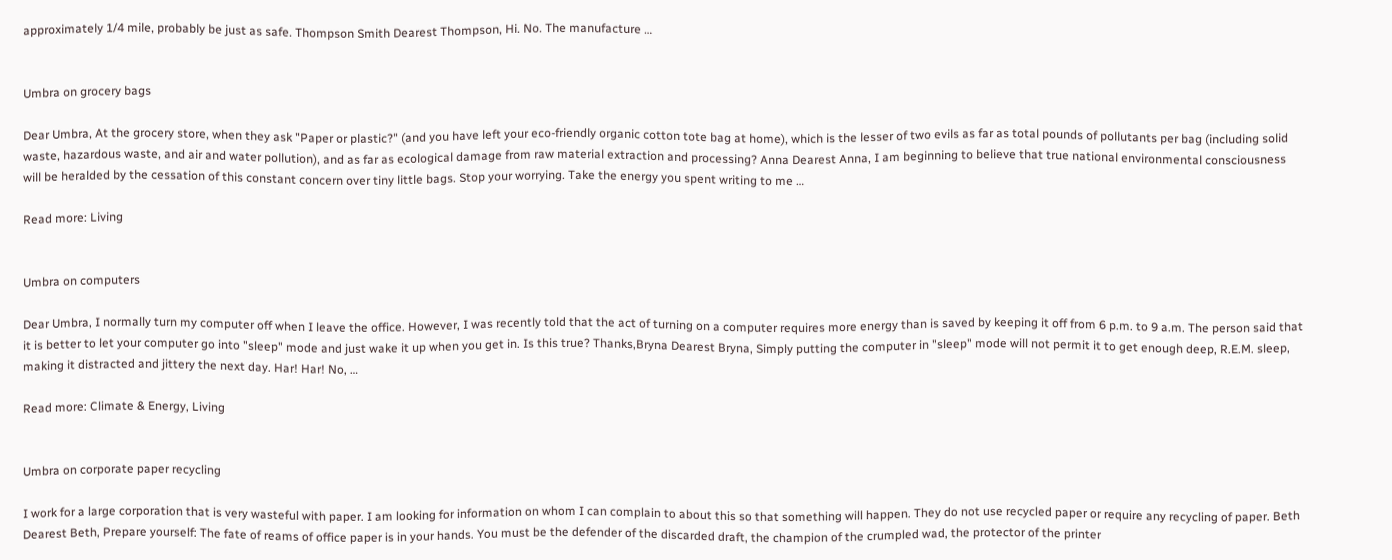approximately 1/4 mile, probably be just as safe. Thompson Smith Dearest Thompson, Hi. No. The manufacture …


Umbra on grocery bags

Dear Umbra, At the grocery store, when they ask "Paper or plastic?" (and you have left your eco-friendly organic cotton tote bag at home), which is the lesser of two evils as far as total pounds of pollutants per bag (including solid waste, hazardous waste, and air and water pollution), and as far as ecological damage from raw material extraction and processing? Anna Dearest Anna, I am beginning to believe that true national environmental consciousness will be heralded by the cessation of this constant concern over tiny little bags. Stop your worrying. Take the energy you spent writing to me …

Read more: Living


Umbra on computers

Dear Umbra, I normally turn my computer off when I leave the office. However, I was recently told that the act of turning on a computer requires more energy than is saved by keeping it off from 6 p.m. to 9 a.m. The person said that it is better to let your computer go into "sleep" mode and just wake it up when you get in. Is this true? Thanks,Bryna Dearest Bryna, Simply putting the computer in "sleep" mode will not permit it to get enough deep, R.E.M. sleep, making it distracted and jittery the next day. Har! Har! No, …

Read more: Climate & Energy, Living


Umbra on corporate paper recycling

I work for a large corporation that is very wasteful with paper. I am looking for information on whom I can complain to about this so that something will happen. They do not use recycled paper or require any recycling of paper. Beth Dearest Beth, Prepare yourself: The fate of reams of office paper is in your hands. You must be the defender of the discarded draft, the champion of the crumpled wad, the protector of the printer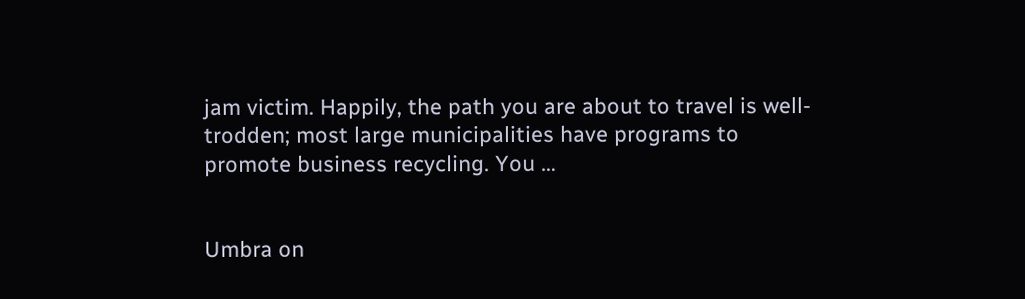jam victim. Happily, the path you are about to travel is well-trodden; most large municipalities have programs to promote business recycling. You …


Umbra on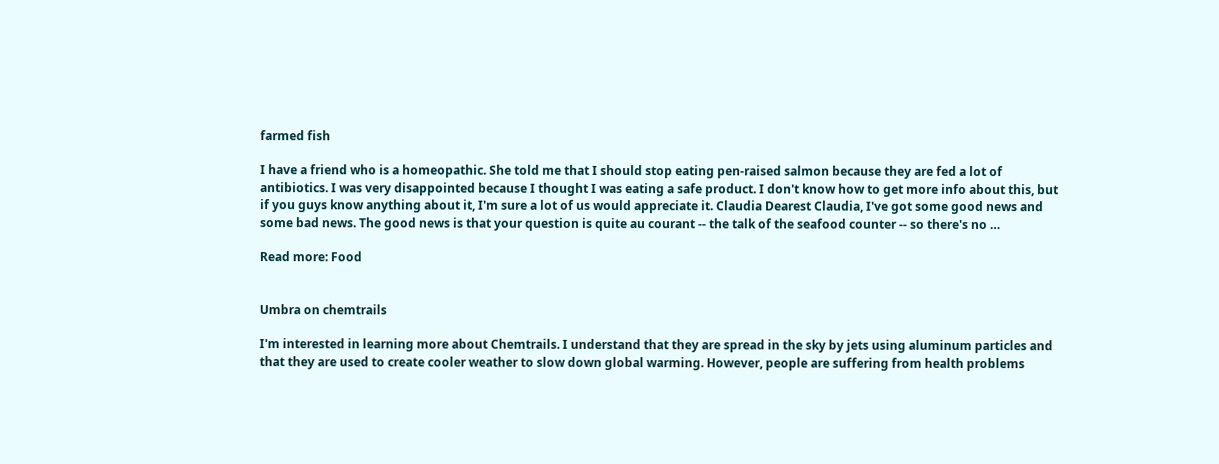farmed fish

I have a friend who is a homeopathic. She told me that I should stop eating pen-raised salmon because they are fed a lot of antibiotics. I was very disappointed because I thought I was eating a safe product. I don't know how to get more info about this, but if you guys know anything about it, I'm sure a lot of us would appreciate it. Claudia Dearest Claudia, I've got some good news and some bad news. The good news is that your question is quite au courant -- the talk of the seafood counter -- so there's no …

Read more: Food


Umbra on chemtrails

I'm interested in learning more about Chemtrails. I understand that they are spread in the sky by jets using aluminum particles and that they are used to create cooler weather to slow down global warming. However, people are suffering from health problems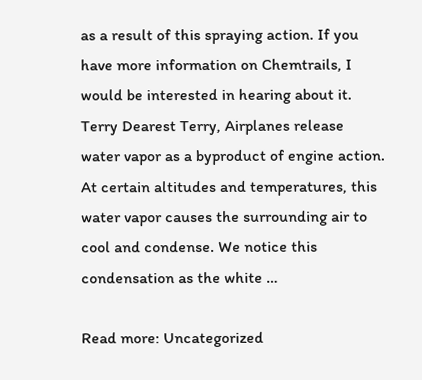as a result of this spraying action. If you have more information on Chemtrails, I would be interested in hearing about it. Terry Dearest Terry, Airplanes release water vapor as a byproduct of engine action. At certain altitudes and temperatures, this water vapor causes the surrounding air to cool and condense. We notice this condensation as the white …

Read more: Uncategorized